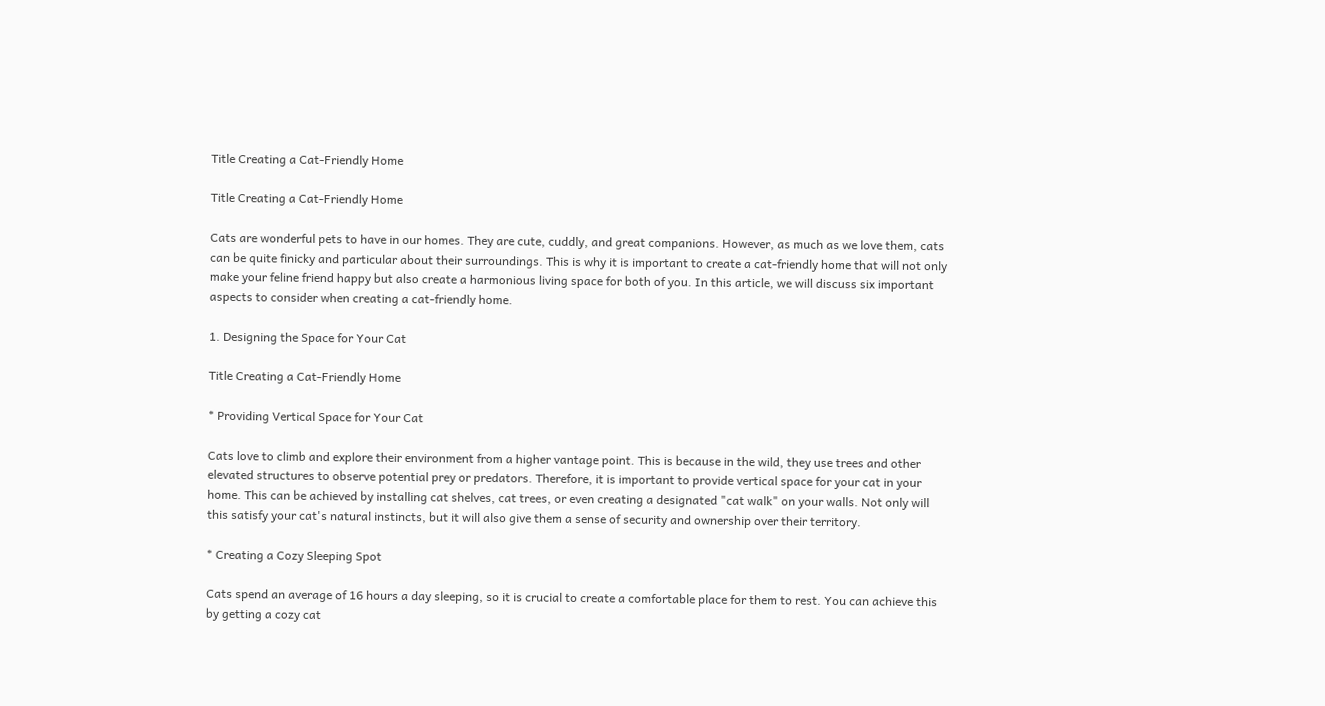Title Creating a Cat-Friendly Home

Title Creating a Cat-Friendly Home

Cats are wonderful pets to have in our homes. They are cute, cuddly, and great companions. However, as much as we love them, cats can be quite finicky and particular about their surroundings. This is why it is important to create a cat-friendly home that will not only make your feline friend happy but also create a harmonious living space for both of you. In this article, we will discuss six important aspects to consider when creating a cat-friendly home.

1. Designing the Space for Your Cat

Title Creating a Cat-Friendly Home

* Providing Vertical Space for Your Cat

Cats love to climb and explore their environment from a higher vantage point. This is because in the wild, they use trees and other elevated structures to observe potential prey or predators. Therefore, it is important to provide vertical space for your cat in your home. This can be achieved by installing cat shelves, cat trees, or even creating a designated "cat walk" on your walls. Not only will this satisfy your cat's natural instincts, but it will also give them a sense of security and ownership over their territory.

* Creating a Cozy Sleeping Spot

Cats spend an average of 16 hours a day sleeping, so it is crucial to create a comfortable place for them to rest. You can achieve this by getting a cozy cat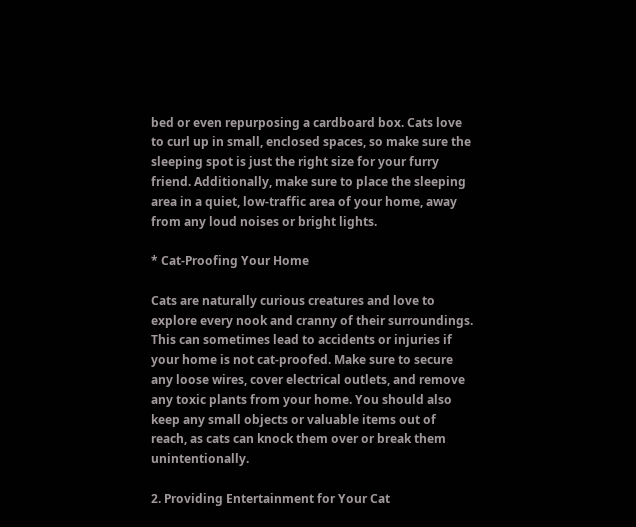bed or even repurposing a cardboard box. Cats love to curl up in small, enclosed spaces, so make sure the sleeping spot is just the right size for your furry friend. Additionally, make sure to place the sleeping area in a quiet, low-traffic area of your home, away from any loud noises or bright lights.

* Cat-Proofing Your Home

Cats are naturally curious creatures and love to explore every nook and cranny of their surroundings. This can sometimes lead to accidents or injuries if your home is not cat-proofed. Make sure to secure any loose wires, cover electrical outlets, and remove any toxic plants from your home. You should also keep any small objects or valuable items out of reach, as cats can knock them over or break them unintentionally.

2. Providing Entertainment for Your Cat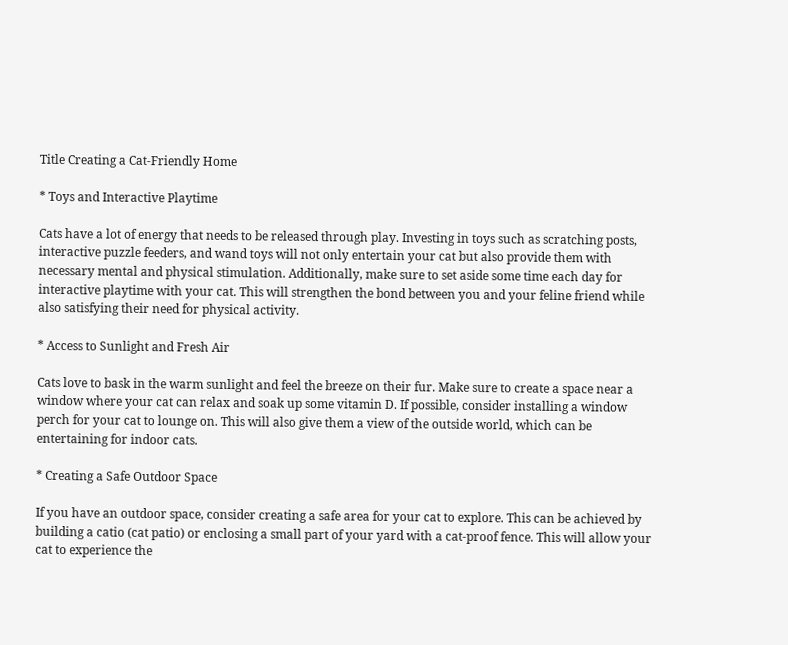Title Creating a Cat-Friendly Home

* Toys and Interactive Playtime

Cats have a lot of energy that needs to be released through play. Investing in toys such as scratching posts, interactive puzzle feeders, and wand toys will not only entertain your cat but also provide them with necessary mental and physical stimulation. Additionally, make sure to set aside some time each day for interactive playtime with your cat. This will strengthen the bond between you and your feline friend while also satisfying their need for physical activity.

* Access to Sunlight and Fresh Air

Cats love to bask in the warm sunlight and feel the breeze on their fur. Make sure to create a space near a window where your cat can relax and soak up some vitamin D. If possible, consider installing a window perch for your cat to lounge on. This will also give them a view of the outside world, which can be entertaining for indoor cats.

* Creating a Safe Outdoor Space

If you have an outdoor space, consider creating a safe area for your cat to explore. This can be achieved by building a catio (cat patio) or enclosing a small part of your yard with a cat-proof fence. This will allow your cat to experience the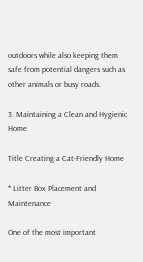outdoors while also keeping them safe from potential dangers such as other animals or busy roads.

3. Maintaining a Clean and Hygienic Home

Title Creating a Cat-Friendly Home

* Litter Box Placement and Maintenance

One of the most important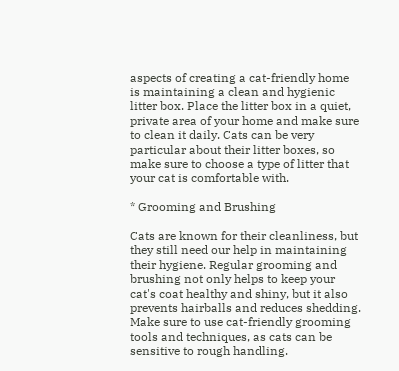aspects of creating a cat-friendly home is maintaining a clean and hygienic litter box. Place the litter box in a quiet, private area of your home and make sure to clean it daily. Cats can be very particular about their litter boxes, so make sure to choose a type of litter that your cat is comfortable with.

* Grooming and Brushing

Cats are known for their cleanliness, but they still need our help in maintaining their hygiene. Regular grooming and brushing not only helps to keep your cat's coat healthy and shiny, but it also prevents hairballs and reduces shedding. Make sure to use cat-friendly grooming tools and techniques, as cats can be sensitive to rough handling.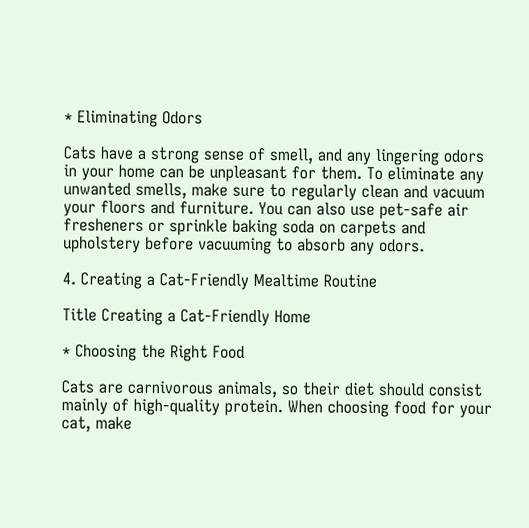* Eliminating Odors

Cats have a strong sense of smell, and any lingering odors in your home can be unpleasant for them. To eliminate any unwanted smells, make sure to regularly clean and vacuum your floors and furniture. You can also use pet-safe air fresheners or sprinkle baking soda on carpets and upholstery before vacuuming to absorb any odors.

4. Creating a Cat-Friendly Mealtime Routine

Title Creating a Cat-Friendly Home

* Choosing the Right Food

Cats are carnivorous animals, so their diet should consist mainly of high-quality protein. When choosing food for your cat, make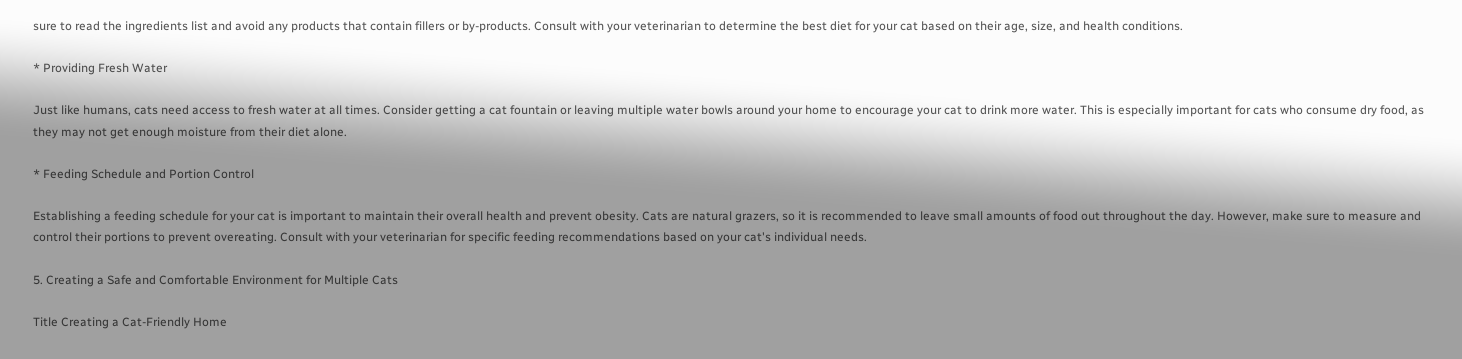sure to read the ingredients list and avoid any products that contain fillers or by-products. Consult with your veterinarian to determine the best diet for your cat based on their age, size, and health conditions.

* Providing Fresh Water

Just like humans, cats need access to fresh water at all times. Consider getting a cat fountain or leaving multiple water bowls around your home to encourage your cat to drink more water. This is especially important for cats who consume dry food, as they may not get enough moisture from their diet alone.

* Feeding Schedule and Portion Control

Establishing a feeding schedule for your cat is important to maintain their overall health and prevent obesity. Cats are natural grazers, so it is recommended to leave small amounts of food out throughout the day. However, make sure to measure and control their portions to prevent overeating. Consult with your veterinarian for specific feeding recommendations based on your cat's individual needs.

5. Creating a Safe and Comfortable Environment for Multiple Cats

Title Creating a Cat-Friendly Home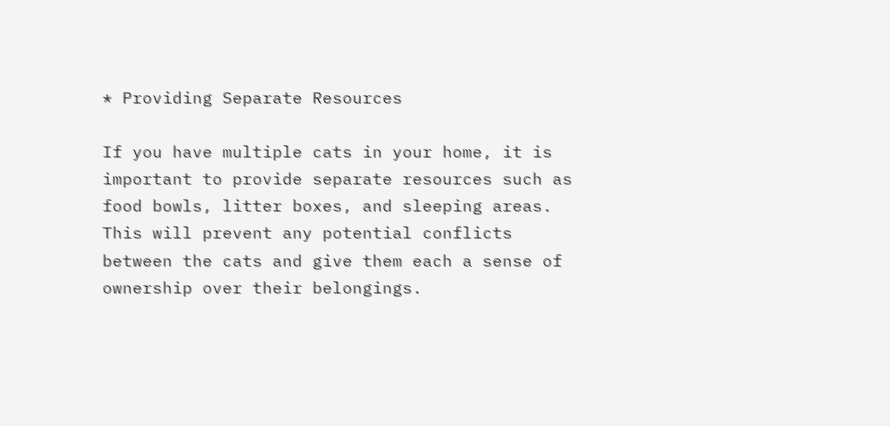* Providing Separate Resources

If you have multiple cats in your home, it is important to provide separate resources such as food bowls, litter boxes, and sleeping areas. This will prevent any potential conflicts between the cats and give them each a sense of ownership over their belongings.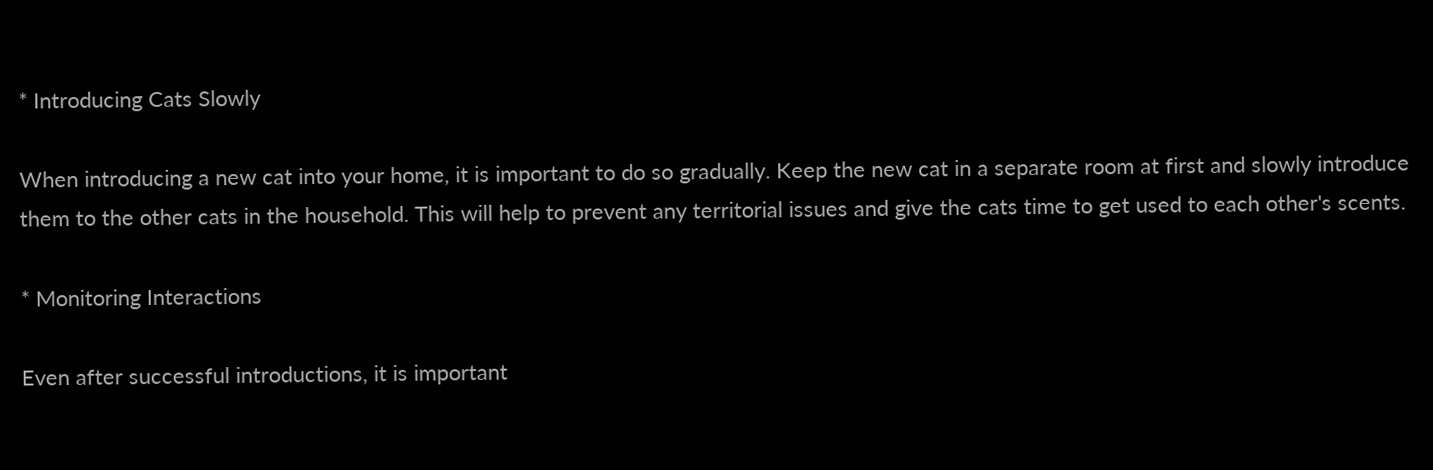* Introducing Cats Slowly

When introducing a new cat into your home, it is important to do so gradually. Keep the new cat in a separate room at first and slowly introduce them to the other cats in the household. This will help to prevent any territorial issues and give the cats time to get used to each other's scents.

* Monitoring Interactions

Even after successful introductions, it is important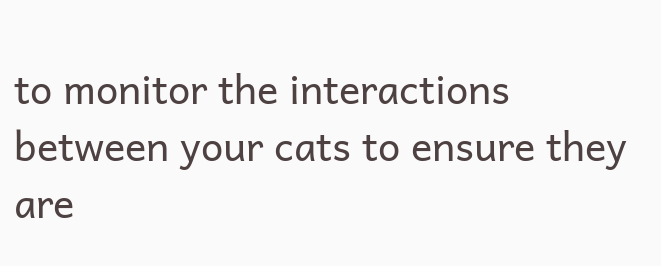to monitor the interactions between your cats to ensure they are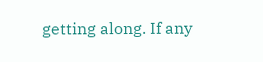getting along. If any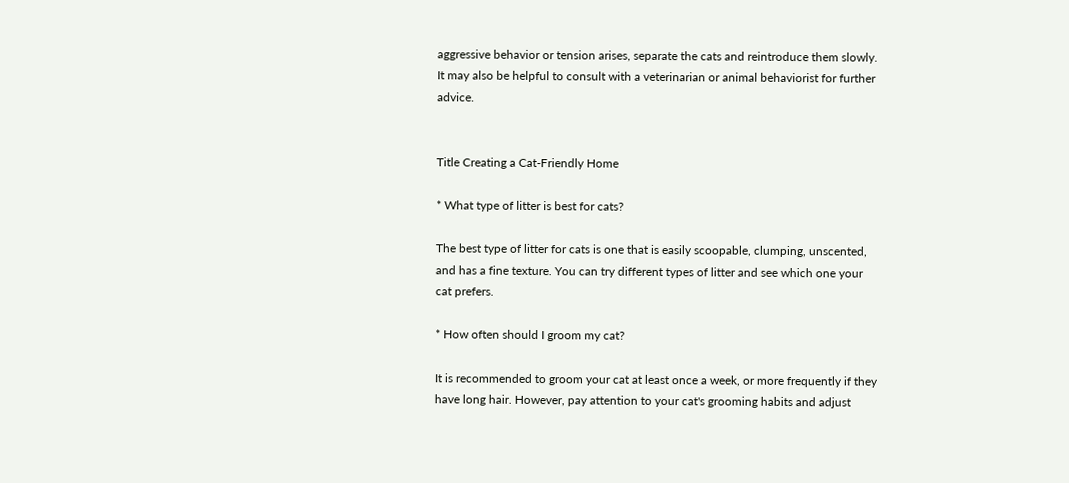aggressive behavior or tension arises, separate the cats and reintroduce them slowly. It may also be helpful to consult with a veterinarian or animal behaviorist for further advice.


Title Creating a Cat-Friendly Home

* What type of litter is best for cats?

The best type of litter for cats is one that is easily scoopable, clumping, unscented, and has a fine texture. You can try different types of litter and see which one your cat prefers.

* How often should I groom my cat?

It is recommended to groom your cat at least once a week, or more frequently if they have long hair. However, pay attention to your cat's grooming habits and adjust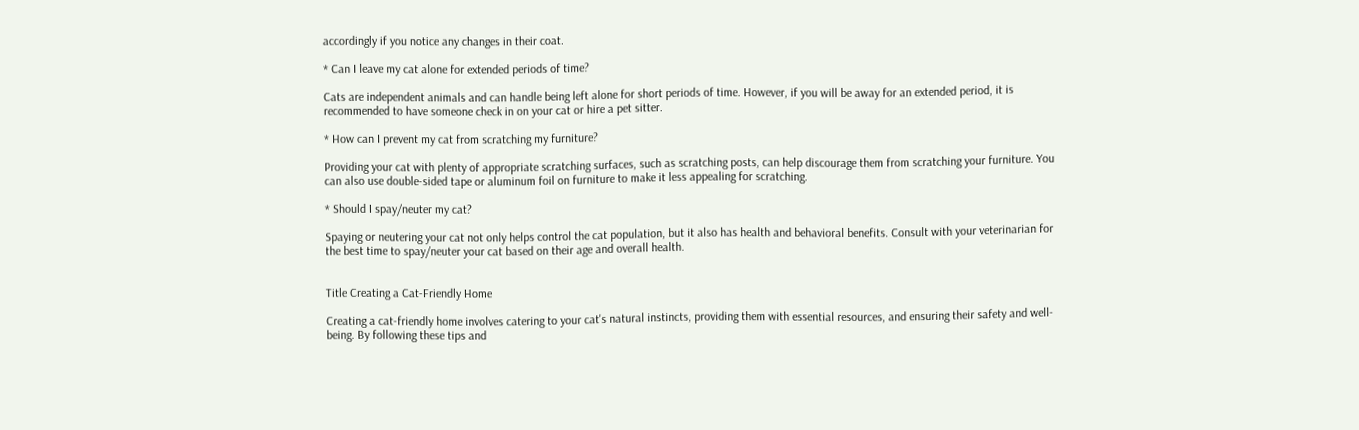accordingly if you notice any changes in their coat.

* Can I leave my cat alone for extended periods of time?

Cats are independent animals and can handle being left alone for short periods of time. However, if you will be away for an extended period, it is recommended to have someone check in on your cat or hire a pet sitter.

* How can I prevent my cat from scratching my furniture?

Providing your cat with plenty of appropriate scratching surfaces, such as scratching posts, can help discourage them from scratching your furniture. You can also use double-sided tape or aluminum foil on furniture to make it less appealing for scratching.

* Should I spay/neuter my cat?

Spaying or neutering your cat not only helps control the cat population, but it also has health and behavioral benefits. Consult with your veterinarian for the best time to spay/neuter your cat based on their age and overall health.


Title Creating a Cat-Friendly Home

Creating a cat-friendly home involves catering to your cat's natural instincts, providing them with essential resources, and ensuring their safety and well-being. By following these tips and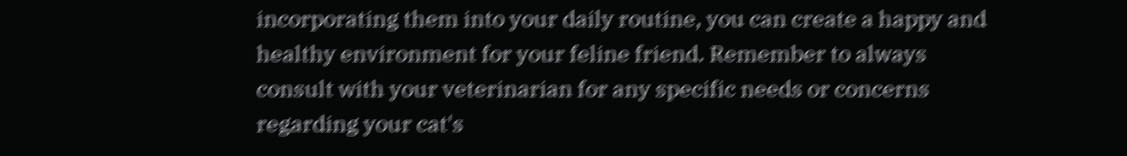incorporating them into your daily routine, you can create a happy and healthy environment for your feline friend. Remember to always consult with your veterinarian for any specific needs or concerns regarding your cat's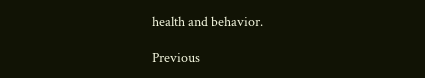health and behavior.

Previous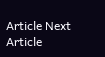Article Next Article